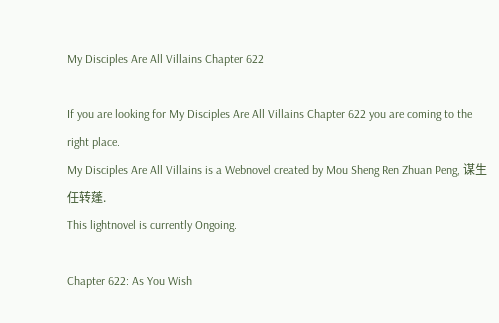My Disciples Are All Villains Chapter 622

If you are looking for My Disciples Are All Villains Chapter 622 you are coming to the right place.
My Disciples Are All Villains is a Webnovel created by Mou Sheng Ren Zhuan Peng, 谋生任转蓬.
This lightnovel is currently Ongoing.

Chapter 622: As You Wish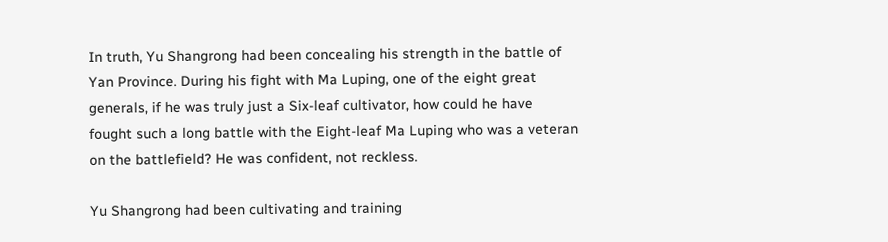In truth, Yu Shangrong had been concealing his strength in the battle of Yan Province. During his fight with Ma Luping, one of the eight great generals, if he was truly just a Six-leaf cultivator, how could he have fought such a long battle with the Eight-leaf Ma Luping who was a veteran on the battlefield? He was confident, not reckless.

Yu Shangrong had been cultivating and training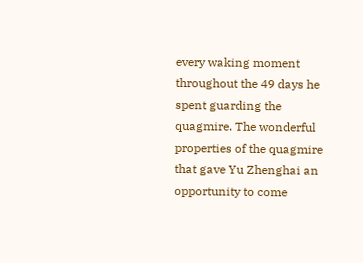every waking moment throughout the 49 days he spent guarding the quagmire. The wonderful properties of the quagmire that gave Yu Zhenghai an opportunity to come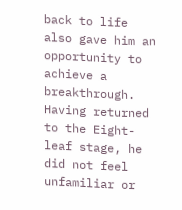back to life also gave him an opportunity to achieve a breakthrough. Having returned to the Eight-leaf stage, he did not feel unfamiliar or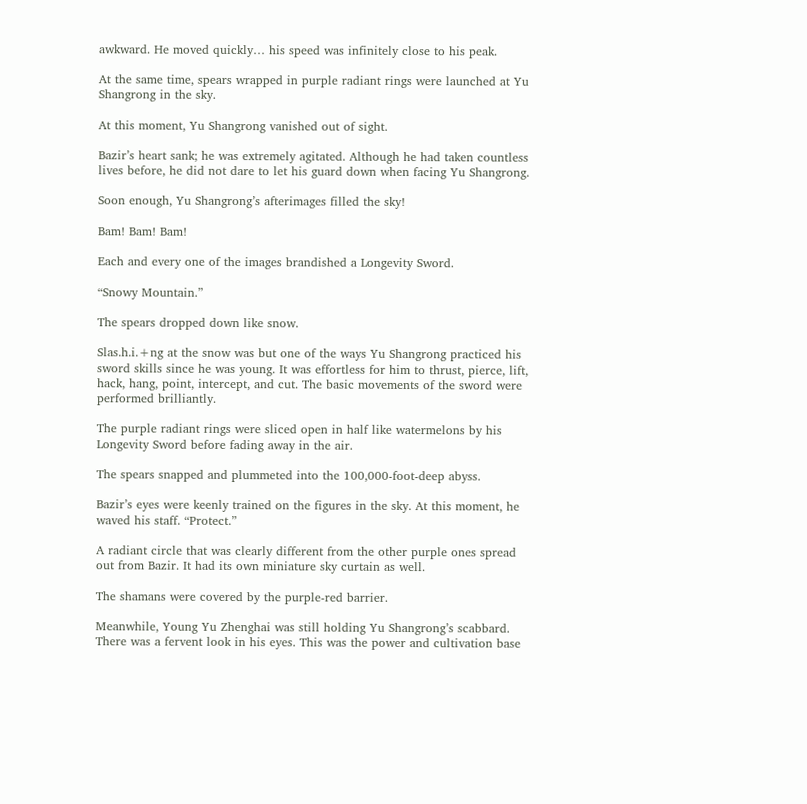awkward. He moved quickly… his speed was infinitely close to his peak.

At the same time, spears wrapped in purple radiant rings were launched at Yu Shangrong in the sky.

At this moment, Yu Shangrong vanished out of sight.

Bazir’s heart sank; he was extremely agitated. Although he had taken countless lives before, he did not dare to let his guard down when facing Yu Shangrong.

Soon enough, Yu Shangrong’s afterimages filled the sky!

Bam! Bam! Bam!

Each and every one of the images brandished a Longevity Sword.

“Snowy Mountain.”

The spears dropped down like snow.

Slas.h.i.+ng at the snow was but one of the ways Yu Shangrong practiced his sword skills since he was young. It was effortless for him to thrust, pierce, lift, hack, hang, point, intercept, and cut. The basic movements of the sword were performed brilliantly.

The purple radiant rings were sliced open in half like watermelons by his Longevity Sword before fading away in the air.

The spears snapped and plummeted into the 100,000-foot-deep abyss.

Bazir’s eyes were keenly trained on the figures in the sky. At this moment, he waved his staff. “Protect.”

A radiant circle that was clearly different from the other purple ones spread out from Bazir. It had its own miniature sky curtain as well.

The shamans were covered by the purple-red barrier.

Meanwhile, Young Yu Zhenghai was still holding Yu Shangrong’s scabbard. There was a fervent look in his eyes. This was the power and cultivation base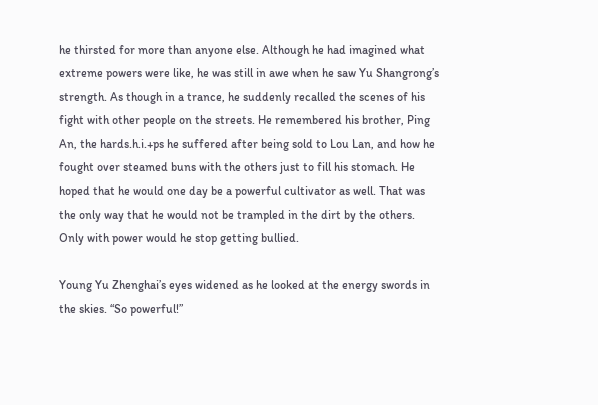he thirsted for more than anyone else. Although he had imagined what extreme powers were like, he was still in awe when he saw Yu Shangrong’s strength. As though in a trance, he suddenly recalled the scenes of his fight with other people on the streets. He remembered his brother, Ping An, the hards.h.i.+ps he suffered after being sold to Lou Lan, and how he fought over steamed buns with the others just to fill his stomach. He hoped that he would one day be a powerful cultivator as well. That was the only way that he would not be trampled in the dirt by the others. Only with power would he stop getting bullied.

Young Yu Zhenghai’s eyes widened as he looked at the energy swords in the skies. “So powerful!”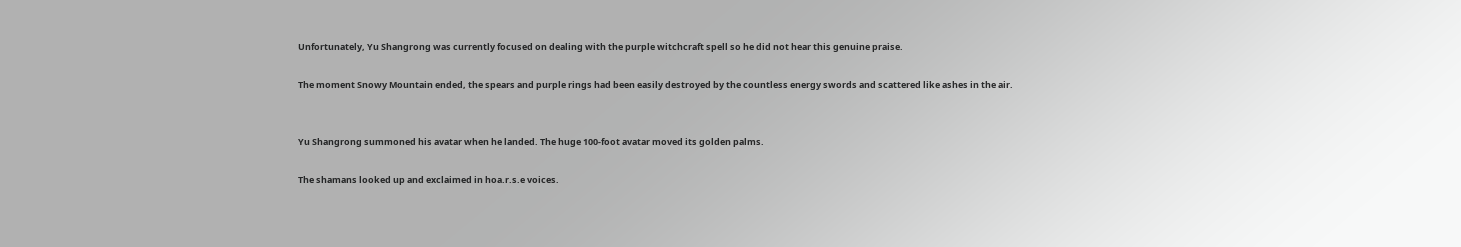Unfortunately, Yu Shangrong was currently focused on dealing with the purple witchcraft spell so he did not hear this genuine praise.

The moment Snowy Mountain ended, the spears and purple rings had been easily destroyed by the countless energy swords and scattered like ashes in the air.


Yu Shangrong summoned his avatar when he landed. The huge 100-foot avatar moved its golden palms.

The shamans looked up and exclaimed in hoa.r.s.e voices.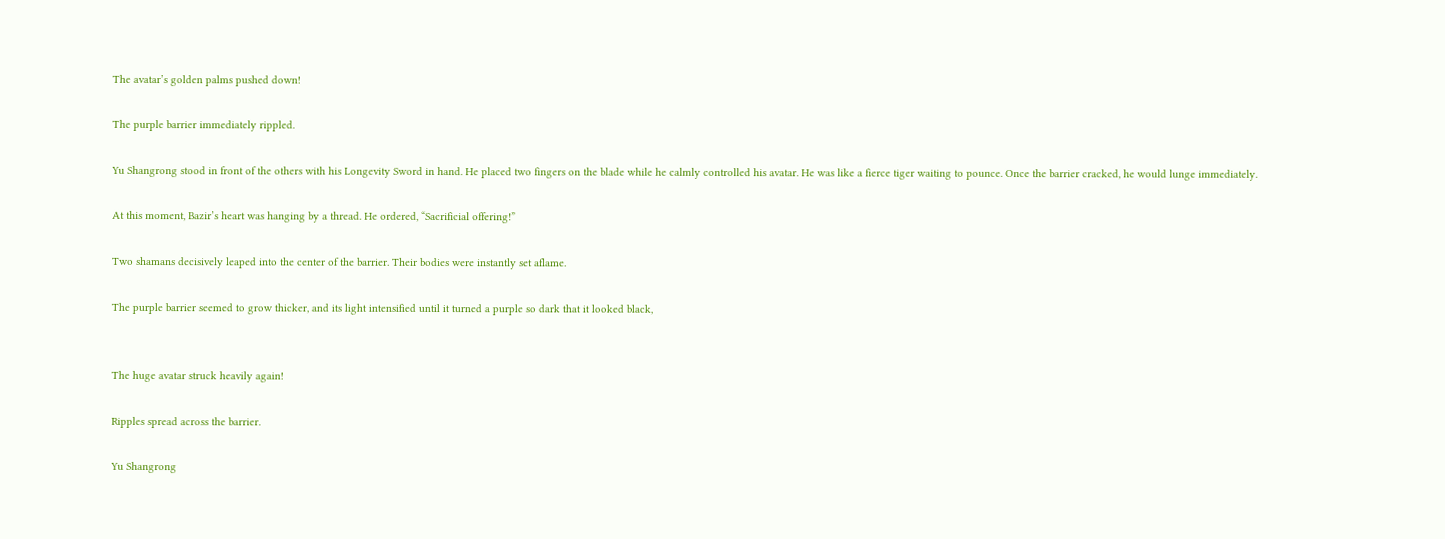The avatar’s golden palms pushed down!

The purple barrier immediately rippled.

Yu Shangrong stood in front of the others with his Longevity Sword in hand. He placed two fingers on the blade while he calmly controlled his avatar. He was like a fierce tiger waiting to pounce. Once the barrier cracked, he would lunge immediately.

At this moment, Bazir’s heart was hanging by a thread. He ordered, “Sacrificial offering!”

Two shamans decisively leaped into the center of the barrier. Their bodies were instantly set aflame.

The purple barrier seemed to grow thicker, and its light intensified until it turned a purple so dark that it looked black,


The huge avatar struck heavily again!

Ripples spread across the barrier.

Yu Shangrong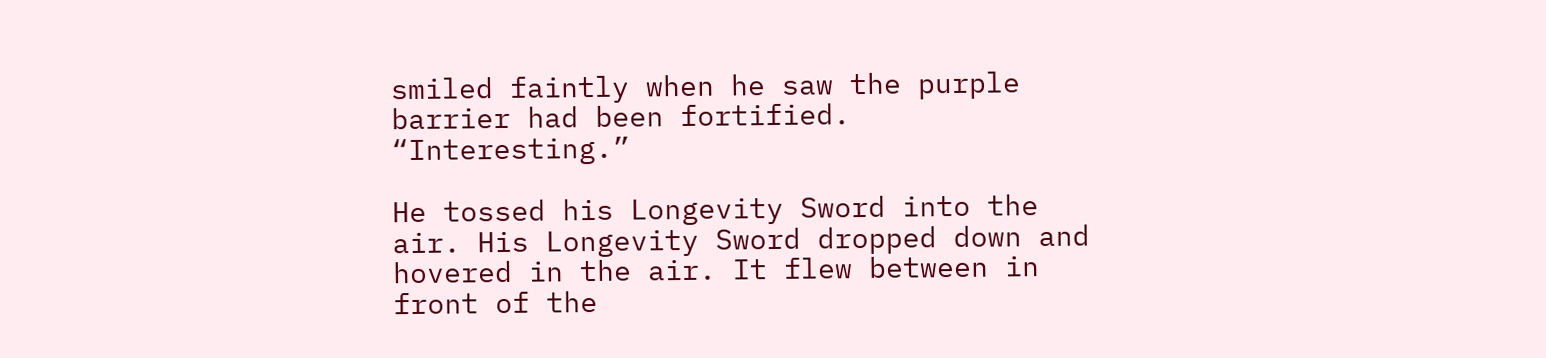smiled faintly when he saw the purple barrier had been fortified. “Interesting.”

He tossed his Longevity Sword into the air. His Longevity Sword dropped down and hovered in the air. It flew between in front of the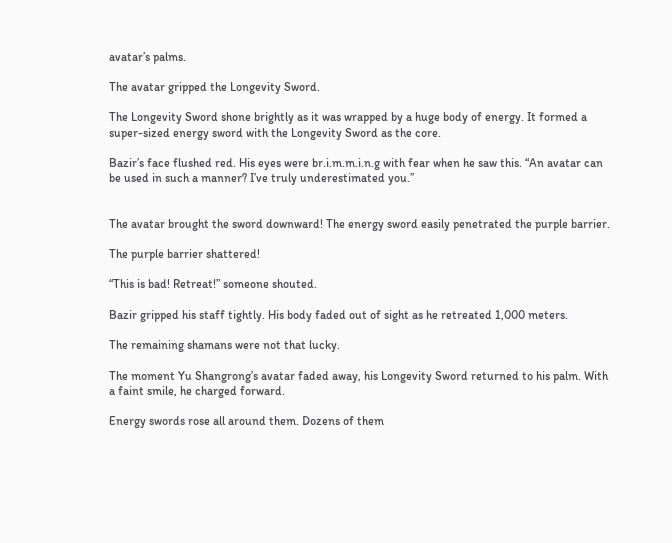avatar’s palms.

The avatar gripped the Longevity Sword.

The Longevity Sword shone brightly as it was wrapped by a huge body of energy. It formed a super-sized energy sword with the Longevity Sword as the core.

Bazir’s face flushed red. His eyes were br.i.m.m.i.n.g with fear when he saw this. “An avatar can be used in such a manner? I’ve truly underestimated you.”


The avatar brought the sword downward! The energy sword easily penetrated the purple barrier.

The purple barrier shattered!

“This is bad! Retreat!” someone shouted.

Bazir gripped his staff tightly. His body faded out of sight as he retreated 1,000 meters.

The remaining shamans were not that lucky.

The moment Yu Shangrong’s avatar faded away, his Longevity Sword returned to his palm. With a faint smile, he charged forward.

Energy swords rose all around them. Dozens of them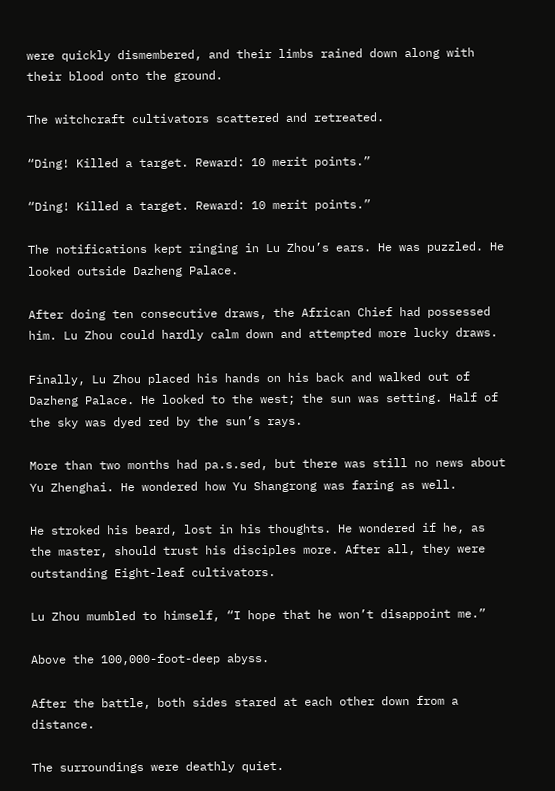were quickly dismembered, and their limbs rained down along with their blood onto the ground.

The witchcraft cultivators scattered and retreated.

“Ding! Killed a target. Reward: 10 merit points.”

“Ding! Killed a target. Reward: 10 merit points.”

The notifications kept ringing in Lu Zhou’s ears. He was puzzled. He looked outside Dazheng Palace.

After doing ten consecutive draws, the African Chief had possessed him. Lu Zhou could hardly calm down and attempted more lucky draws.

Finally, Lu Zhou placed his hands on his back and walked out of Dazheng Palace. He looked to the west; the sun was setting. Half of the sky was dyed red by the sun’s rays.

More than two months had pa.s.sed, but there was still no news about Yu Zhenghai. He wondered how Yu Shangrong was faring as well.

He stroked his beard, lost in his thoughts. He wondered if he, as the master, should trust his disciples more. After all, they were outstanding Eight-leaf cultivators.

Lu Zhou mumbled to himself, “I hope that he won’t disappoint me.”

Above the 100,000-foot-deep abyss.

After the battle, both sides stared at each other down from a distance.

The surroundings were deathly quiet.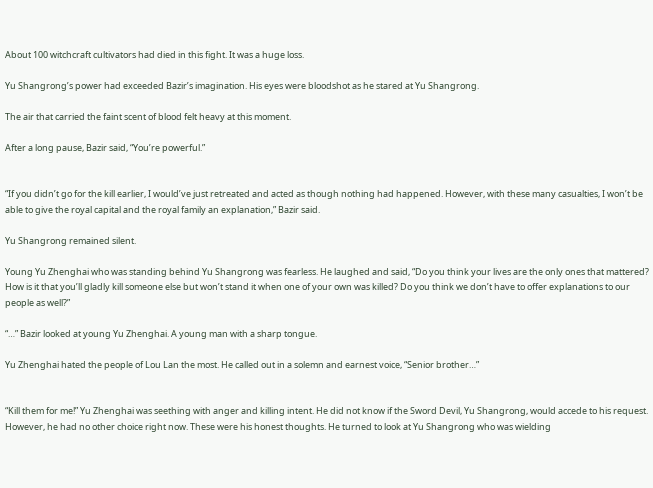About 100 witchcraft cultivators had died in this fight. It was a huge loss.

Yu Shangrong’s power had exceeded Bazir’s imagination. His eyes were bloodshot as he stared at Yu Shangrong.

The air that carried the faint scent of blood felt heavy at this moment.

After a long pause, Bazir said, “You’re powerful.”


“If you didn’t go for the kill earlier, I would’ve just retreated and acted as though nothing had happened. However, with these many casualties, I won’t be able to give the royal capital and the royal family an explanation,” Bazir said.

Yu Shangrong remained silent.

Young Yu Zhenghai who was standing behind Yu Shangrong was fearless. He laughed and said, “Do you think your lives are the only ones that mattered? How is it that you’ll gladly kill someone else but won’t stand it when one of your own was killed? Do you think we don’t have to offer explanations to our people as well?”

“…” Bazir looked at young Yu Zhenghai. A young man with a sharp tongue.

Yu Zhenghai hated the people of Lou Lan the most. He called out in a solemn and earnest voice, “Senior brother…”


“Kill them for me!” Yu Zhenghai was seething with anger and killing intent. He did not know if the Sword Devil, Yu Shangrong, would accede to his request. However, he had no other choice right now. These were his honest thoughts. He turned to look at Yu Shangrong who was wielding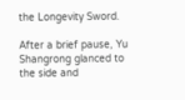the Longevity Sword.

After a brief pause, Yu Shangrong glanced to the side and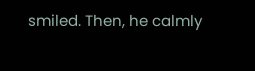smiled. Then, he calmly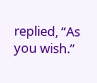replied, “As you wish.”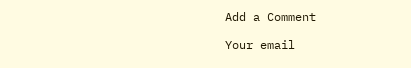Add a Comment

Your email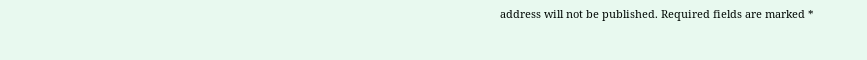address will not be published. Required fields are marked *